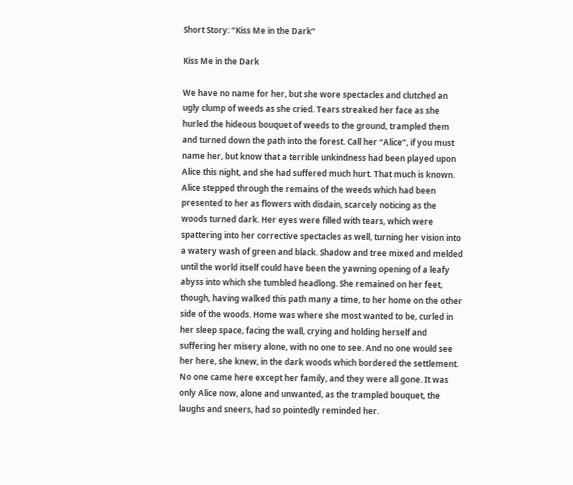Short Story: “Kiss Me in the Dark”

Kiss Me in the Dark

We have no name for her, but she wore spectacles and clutched an ugly clump of weeds as she cried. Tears streaked her face as she hurled the hideous bouquet of weeds to the ground, trampled them and turned down the path into the forest. Call her “Alice”, if you must name her, but know that a terrible unkindness had been played upon Alice this night, and she had suffered much hurt. That much is known.
Alice stepped through the remains of the weeds which had been presented to her as flowers with disdain, scarcely noticing as the woods turned dark. Her eyes were filled with tears, which were spattering into her corrective spectacles as well, turning her vision into a watery wash of green and black. Shadow and tree mixed and melded until the world itself could have been the yawning opening of a leafy abyss into which she tumbled headlong. She remained on her feet, though, having walked this path many a time, to her home on the other side of the woods. Home was where she most wanted to be, curled in her sleep space, facing the wall, crying and holding herself and suffering her misery alone, with no one to see. And no one would see her here, she knew, in the dark woods which bordered the settlement. No one came here except her family, and they were all gone. It was only Alice now, alone and unwanted, as the trampled bouquet, the laughs and sneers, had so pointedly reminded her.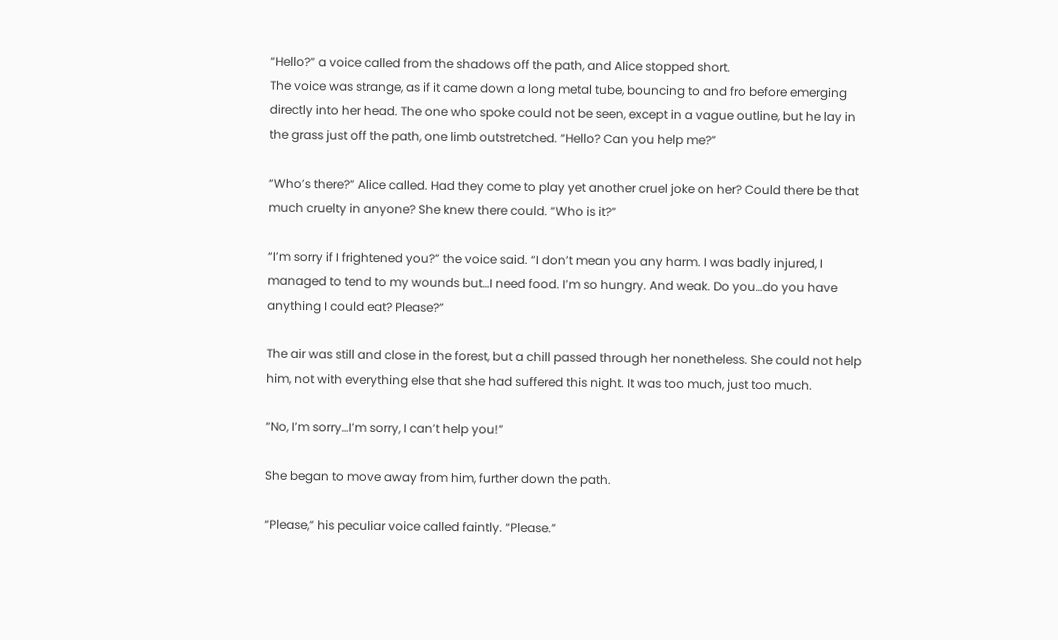“Hello?” a voice called from the shadows off the path, and Alice stopped short.
The voice was strange, as if it came down a long metal tube, bouncing to and fro before emerging directly into her head. The one who spoke could not be seen, except in a vague outline, but he lay in the grass just off the path, one limb outstretched. “Hello? Can you help me?”

“Who’s there?” Alice called. Had they come to play yet another cruel joke on her? Could there be that much cruelty in anyone? She knew there could. “Who is it?”

“I’m sorry if I frightened you?” the voice said. “I don’t mean you any harm. I was badly injured, I managed to tend to my wounds but…I need food. I’m so hungry. And weak. Do you…do you have anything I could eat? Please?”

The air was still and close in the forest, but a chill passed through her nonetheless. She could not help him, not with everything else that she had suffered this night. It was too much, just too much.

“No, I’m sorry…I’m sorry, I can’t help you!”

She began to move away from him, further down the path.

“Please,” his peculiar voice called faintly. “Please.”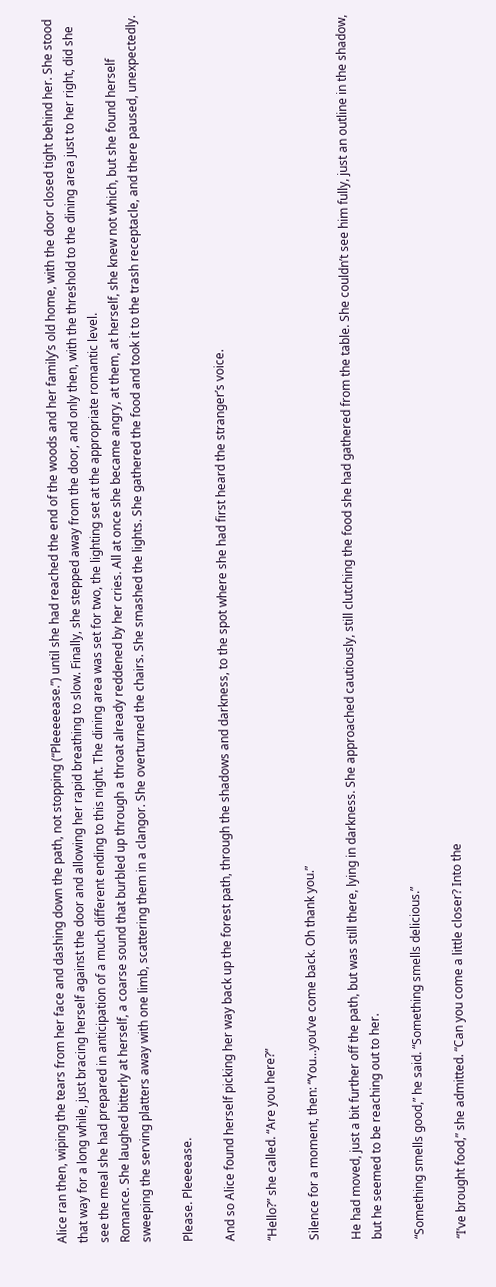Alice ran then, wiping the tears from her face and dashing down the path, not stopping (“Pleeeeease.”) until she had reached the end of the woods and her family’s old home, with the door closed tight behind her. She stood that way for a long while, just bracing herself against the door and allowing her rapid breathing to slow. Finally, she stepped away from the door, and only then, with the threshold to the dining area just to her right, did she see the meal she had prepared in anticipation of a much different ending to this night. The dining area was set for two, the lighting set at the appropriate romantic level.
Romance. She laughed bitterly at herself, a coarse sound that burbled up through a throat already reddened by her cries. All at once she became angry, at them, at herself, she knew not which, but she found herself sweeping the serving platters away with one limb, scattering them in a clangor. She overturned the chairs. She smashed the lights. She gathered the food and took it to the trash receptacle, and there paused, unexpectedly.

Please. Pleeeease.

And so Alice found herself picking her way back up the forest path, through the shadows and darkness, to the spot where she had first heard the stranger’s voice.

“Hello?” she called. “Are you here?”

Silence for a moment, then: “You…you’ve come back. Oh thank you.”

He had moved, just a bit further off the path, but was still there, lying in darkness. She approached cautiously, still clutching the food she had gathered from the table. She couldn’t see him fully, just an outline in the shadow, but he seemed to be reaching out to her.

“Something smells good,” he said. “Something smells delicious.”

“I’ve brought food,” she admitted. “Can you come a little closer? Into the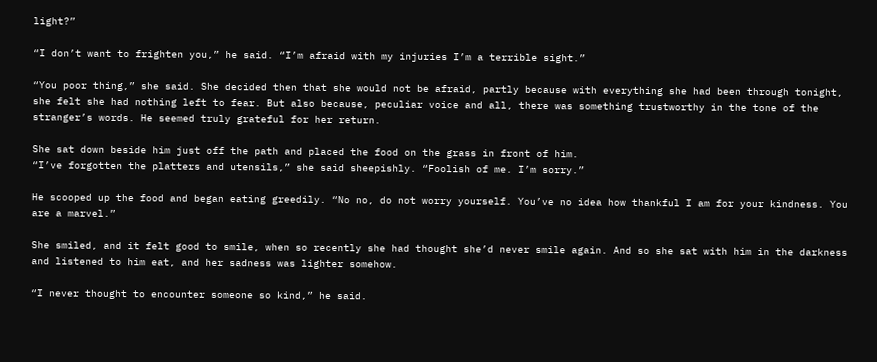light?”

“I don’t want to frighten you,” he said. “I’m afraid with my injuries I’m a terrible sight.”

“You poor thing,” she said. She decided then that she would not be afraid, partly because with everything she had been through tonight, she felt she had nothing left to fear. But also because, peculiar voice and all, there was something trustworthy in the tone of the stranger’s words. He seemed truly grateful for her return.

She sat down beside him just off the path and placed the food on the grass in front of him.
“I’ve forgotten the platters and utensils,” she said sheepishly. “Foolish of me. I’m sorry.”

He scooped up the food and began eating greedily. “No no, do not worry yourself. You’ve no idea how thankful I am for your kindness. You are a marvel.”

She smiled, and it felt good to smile, when so recently she had thought she’d never smile again. And so she sat with him in the darkness and listened to him eat, and her sadness was lighter somehow.

“I never thought to encounter someone so kind,” he said.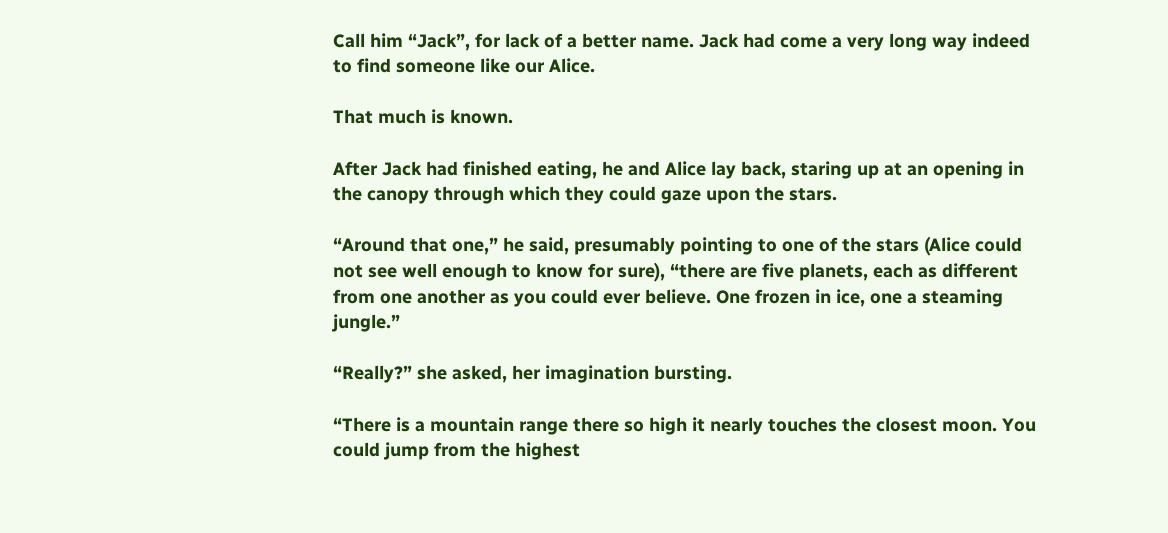Call him “Jack”, for lack of a better name. Jack had come a very long way indeed to find someone like our Alice.

That much is known.

After Jack had finished eating, he and Alice lay back, staring up at an opening in the canopy through which they could gaze upon the stars.

“Around that one,” he said, presumably pointing to one of the stars (Alice could not see well enough to know for sure), “there are five planets, each as different from one another as you could ever believe. One frozen in ice, one a steaming jungle.”

“Really?” she asked, her imagination bursting.

“There is a mountain range there so high it nearly touches the closest moon. You could jump from the highest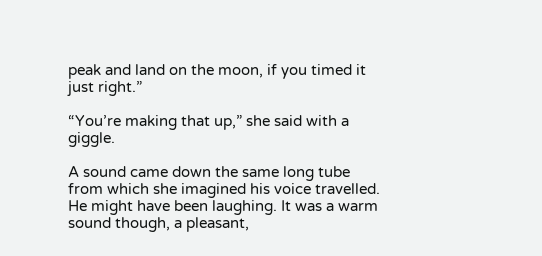peak and land on the moon, if you timed it just right.”

“You’re making that up,” she said with a giggle.

A sound came down the same long tube from which she imagined his voice travelled. He might have been laughing. It was a warm sound though, a pleasant,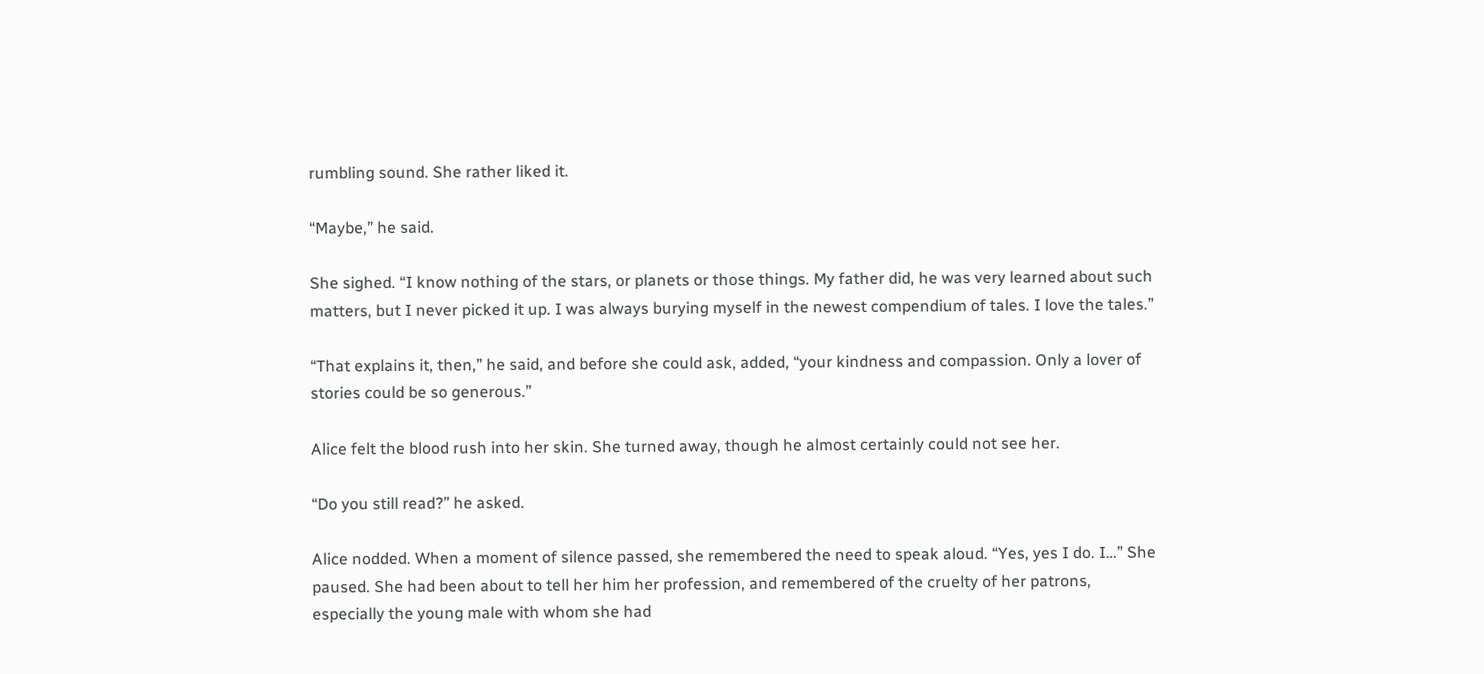rumbling sound. She rather liked it.

“Maybe,” he said.

She sighed. “I know nothing of the stars, or planets or those things. My father did, he was very learned about such matters, but I never picked it up. I was always burying myself in the newest compendium of tales. I love the tales.”

“That explains it, then,” he said, and before she could ask, added, “your kindness and compassion. Only a lover of stories could be so generous.”

Alice felt the blood rush into her skin. She turned away, though he almost certainly could not see her.

“Do you still read?” he asked.

Alice nodded. When a moment of silence passed, she remembered the need to speak aloud. “Yes, yes I do. I…” She paused. She had been about to tell her him her profession, and remembered of the cruelty of her patrons, especially the young male with whom she had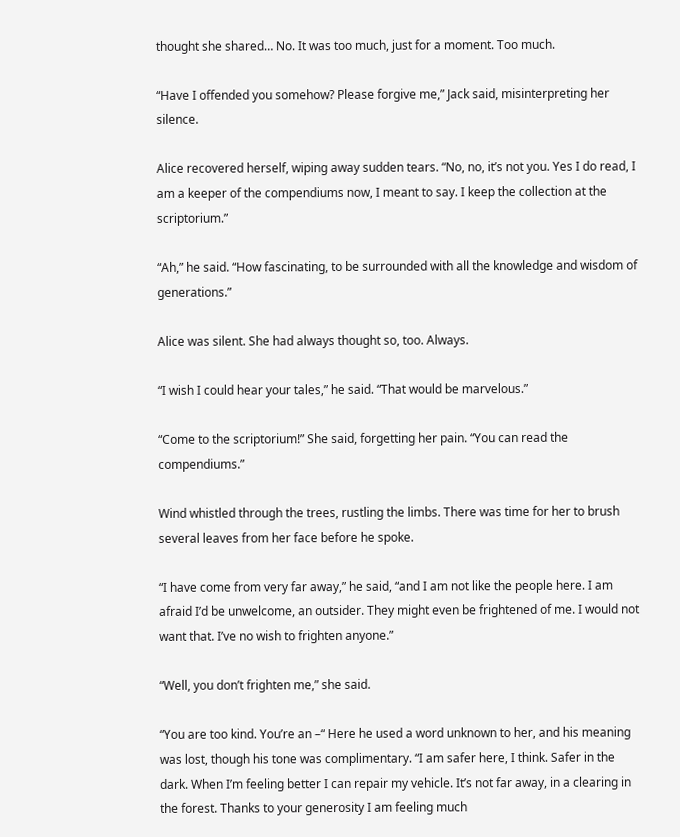thought she shared… No. It was too much, just for a moment. Too much.

“Have I offended you somehow? Please forgive me,” Jack said, misinterpreting her silence.

Alice recovered herself, wiping away sudden tears. “No, no, it’s not you. Yes I do read, I am a keeper of the compendiums now, I meant to say. I keep the collection at the scriptorium.”

“Ah,” he said. “How fascinating, to be surrounded with all the knowledge and wisdom of generations.”

Alice was silent. She had always thought so, too. Always.

“I wish I could hear your tales,” he said. “That would be marvelous.”

“Come to the scriptorium!” She said, forgetting her pain. “You can read the compendiums.”

Wind whistled through the trees, rustling the limbs. There was time for her to brush several leaves from her face before he spoke.

“I have come from very far away,” he said, “and I am not like the people here. I am afraid I’d be unwelcome, an outsider. They might even be frightened of me. I would not want that. I’ve no wish to frighten anyone.”

“Well, you don’t frighten me,” she said.

“You are too kind. You’re an –“ Here he used a word unknown to her, and his meaning was lost, though his tone was complimentary. “I am safer here, I think. Safer in the dark. When I’m feeling better I can repair my vehicle. It’s not far away, in a clearing in the forest. Thanks to your generosity I am feeling much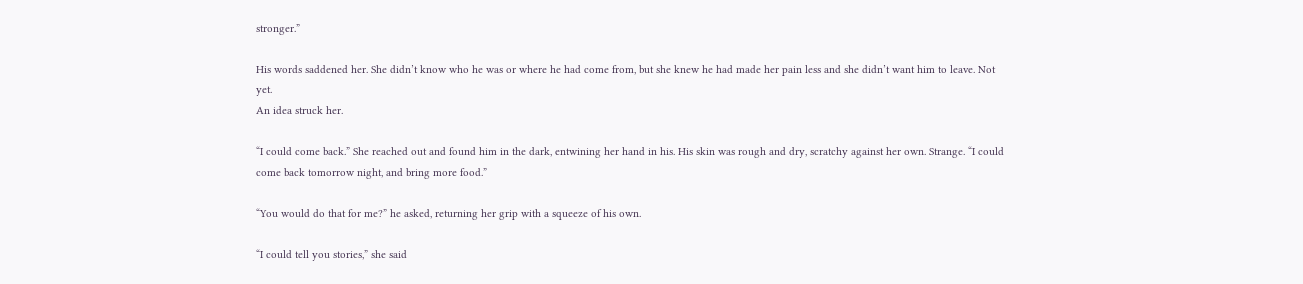stronger.”

His words saddened her. She didn’t know who he was or where he had come from, but she knew he had made her pain less and she didn’t want him to leave. Not yet.
An idea struck her.

“I could come back.” She reached out and found him in the dark, entwining her hand in his. His skin was rough and dry, scratchy against her own. Strange. “I could come back tomorrow night, and bring more food.”

“You would do that for me?” he asked, returning her grip with a squeeze of his own.

“I could tell you stories,” she said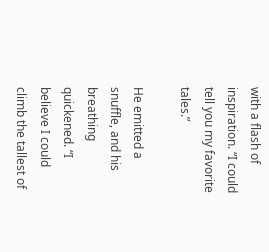with a flash of inspiration. “I could tell you my favorite tales.”

He emitted a snuffle, and his breathing quickened. “I believe I could climb the tallest of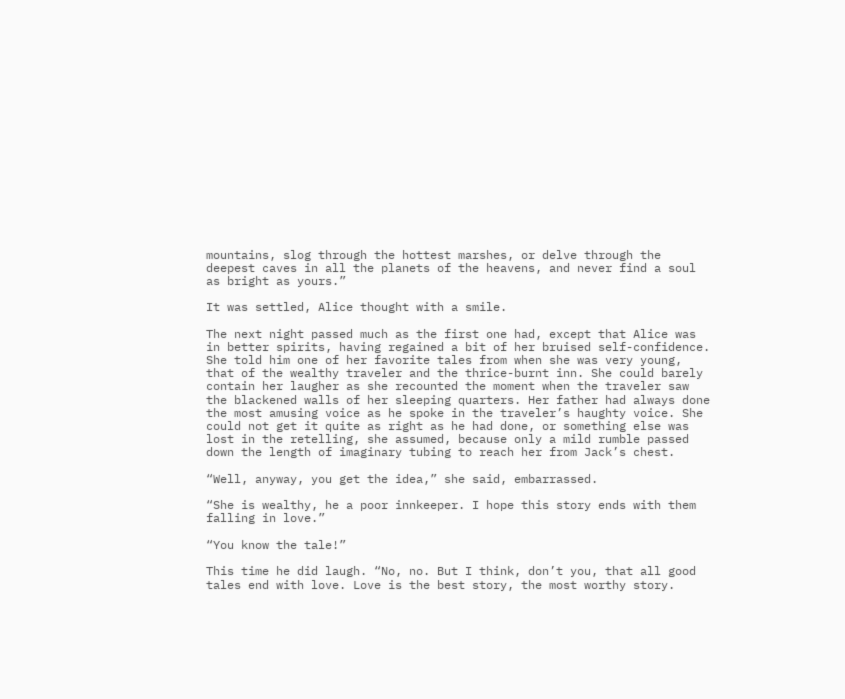mountains, slog through the hottest marshes, or delve through the deepest caves in all the planets of the heavens, and never find a soul as bright as yours.”

It was settled, Alice thought with a smile.

The next night passed much as the first one had, except that Alice was in better spirits, having regained a bit of her bruised self-confidence. She told him one of her favorite tales from when she was very young, that of the wealthy traveler and the thrice-burnt inn. She could barely contain her laugher as she recounted the moment when the traveler saw the blackened walls of her sleeping quarters. Her father had always done the most amusing voice as he spoke in the traveler’s haughty voice. She could not get it quite as right as he had done, or something else was lost in the retelling, she assumed, because only a mild rumble passed down the length of imaginary tubing to reach her from Jack’s chest.

“Well, anyway, you get the idea,” she said, embarrassed.

“She is wealthy, he a poor innkeeper. I hope this story ends with them falling in love.”

“You know the tale!”

This time he did laugh. “No, no. But I think, don’t you, that all good tales end with love. Love is the best story, the most worthy story.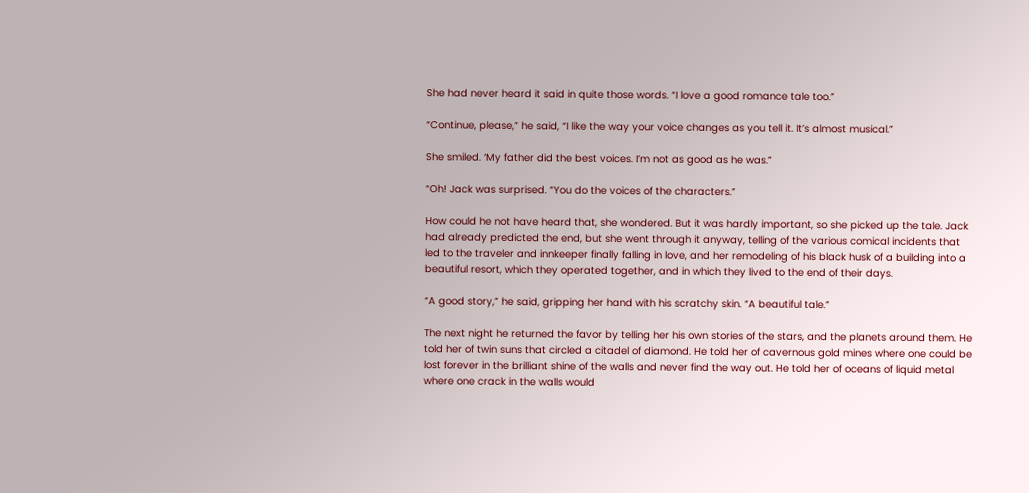She had never heard it said in quite those words. “I love a good romance tale too.”

“Continue, please,” he said, “I like the way your voice changes as you tell it. It’s almost musical.”

She smiled. ‘My father did the best voices. I’m not as good as he was.”

“Oh! Jack was surprised. “You do the voices of the characters.”

How could he not have heard that, she wondered. But it was hardly important, so she picked up the tale. Jack had already predicted the end, but she went through it anyway, telling of the various comical incidents that led to the traveler and innkeeper finally falling in love, and her remodeling of his black husk of a building into a beautiful resort, which they operated together, and in which they lived to the end of their days.

“A good story,” he said, gripping her hand with his scratchy skin. “A beautiful tale.”

The next night he returned the favor by telling her his own stories of the stars, and the planets around them. He told her of twin suns that circled a citadel of diamond. He told her of cavernous gold mines where one could be lost forever in the brilliant shine of the walls and never find the way out. He told her of oceans of liquid metal where one crack in the walls would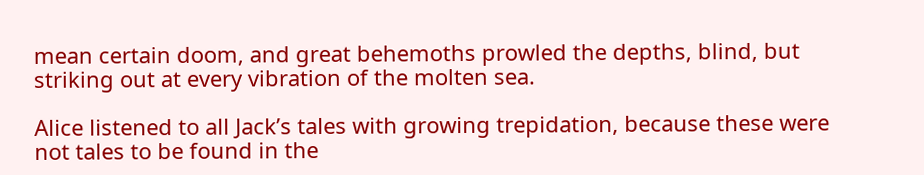mean certain doom, and great behemoths prowled the depths, blind, but striking out at every vibration of the molten sea.

Alice listened to all Jack’s tales with growing trepidation, because these were not tales to be found in the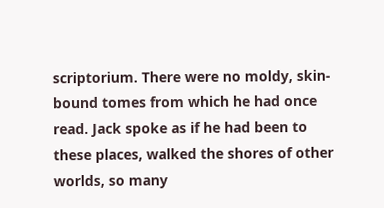scriptorium. There were no moldy, skin-bound tomes from which he had once read. Jack spoke as if he had been to these places, walked the shores of other worlds, so many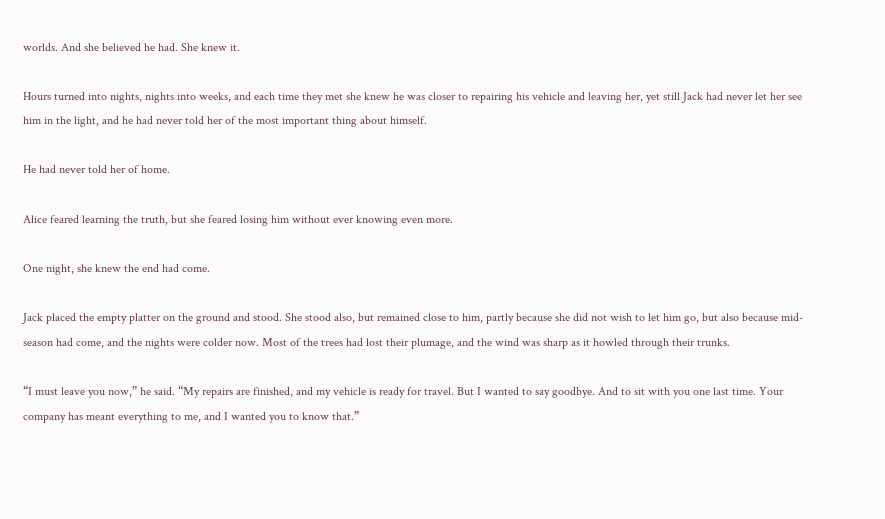worlds. And she believed he had. She knew it.

Hours turned into nights, nights into weeks, and each time they met she knew he was closer to repairing his vehicle and leaving her, yet still Jack had never let her see him in the light, and he had never told her of the most important thing about himself.

He had never told her of home.

Alice feared learning the truth, but she feared losing him without ever knowing even more.

One night, she knew the end had come.

Jack placed the empty platter on the ground and stood. She stood also, but remained close to him, partly because she did not wish to let him go, but also because mid-season had come, and the nights were colder now. Most of the trees had lost their plumage, and the wind was sharp as it howled through their trunks.

“I must leave you now,” he said. “My repairs are finished, and my vehicle is ready for travel. But I wanted to say goodbye. And to sit with you one last time. Your company has meant everything to me, and I wanted you to know that.”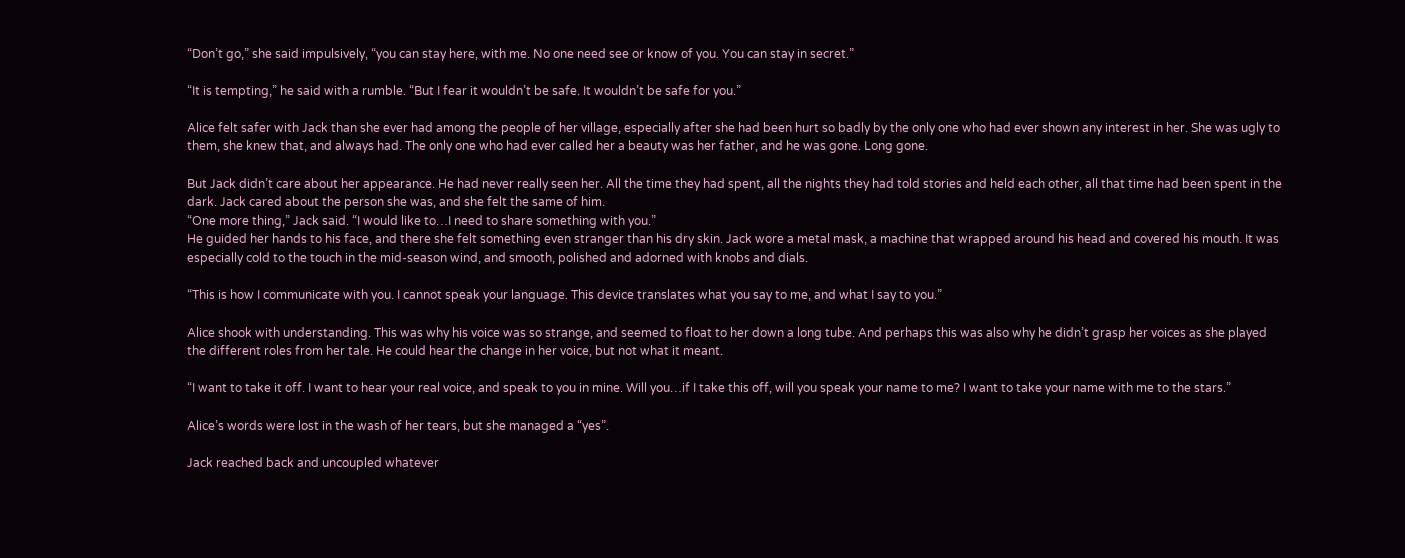“Don’t go,” she said impulsively, “you can stay here, with me. No one need see or know of you. You can stay in secret.”

“It is tempting,” he said with a rumble. “But I fear it wouldn’t be safe. It wouldn’t be safe for you.”

Alice felt safer with Jack than she ever had among the people of her village, especially after she had been hurt so badly by the only one who had ever shown any interest in her. She was ugly to them, she knew that, and always had. The only one who had ever called her a beauty was her father, and he was gone. Long gone.

But Jack didn’t care about her appearance. He had never really seen her. All the time they had spent, all the nights they had told stories and held each other, all that time had been spent in the dark. Jack cared about the person she was, and she felt the same of him.
“One more thing,” Jack said. “I would like to…I need to share something with you.”
He guided her hands to his face, and there she felt something even stranger than his dry skin. Jack wore a metal mask, a machine that wrapped around his head and covered his mouth. It was especially cold to the touch in the mid-season wind, and smooth, polished and adorned with knobs and dials.

“This is how I communicate with you. I cannot speak your language. This device translates what you say to me, and what I say to you.”

Alice shook with understanding. This was why his voice was so strange, and seemed to float to her down a long tube. And perhaps this was also why he didn’t grasp her voices as she played the different roles from her tale. He could hear the change in her voice, but not what it meant.

“I want to take it off. I want to hear your real voice, and speak to you in mine. Will you…if I take this off, will you speak your name to me? I want to take your name with me to the stars.”

Alice’s words were lost in the wash of her tears, but she managed a “yes”.

Jack reached back and uncoupled whatever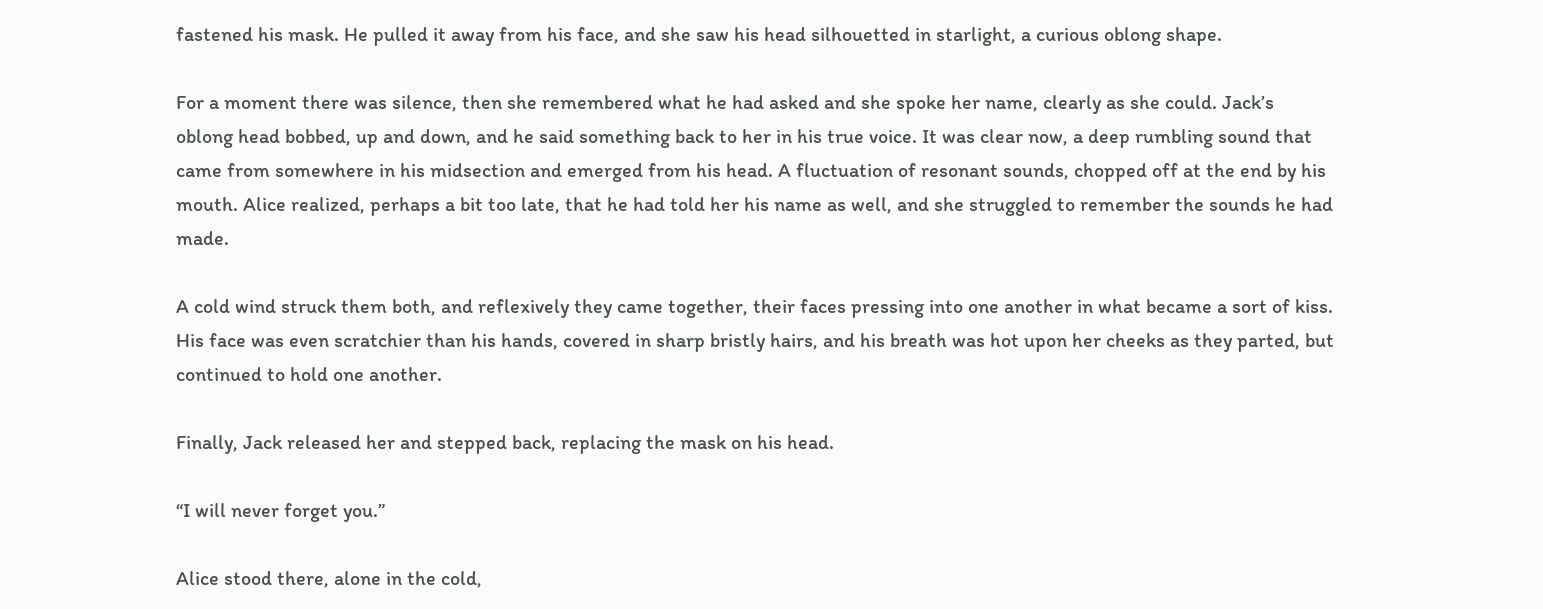fastened his mask. He pulled it away from his face, and she saw his head silhouetted in starlight, a curious oblong shape.

For a moment there was silence, then she remembered what he had asked and she spoke her name, clearly as she could. Jack’s oblong head bobbed, up and down, and he said something back to her in his true voice. It was clear now, a deep rumbling sound that came from somewhere in his midsection and emerged from his head. A fluctuation of resonant sounds, chopped off at the end by his mouth. Alice realized, perhaps a bit too late, that he had told her his name as well, and she struggled to remember the sounds he had made.

A cold wind struck them both, and reflexively they came together, their faces pressing into one another in what became a sort of kiss. His face was even scratchier than his hands, covered in sharp bristly hairs, and his breath was hot upon her cheeks as they parted, but continued to hold one another.

Finally, Jack released her and stepped back, replacing the mask on his head.

“I will never forget you.”

Alice stood there, alone in the cold,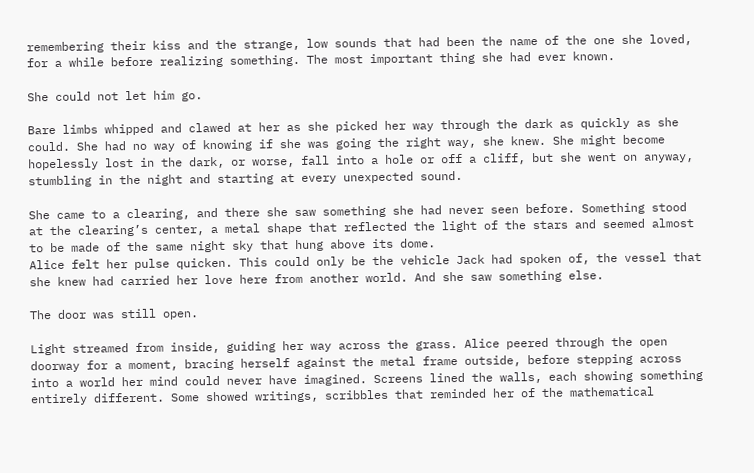remembering their kiss and the strange, low sounds that had been the name of the one she loved, for a while before realizing something. The most important thing she had ever known.

She could not let him go.

Bare limbs whipped and clawed at her as she picked her way through the dark as quickly as she could. She had no way of knowing if she was going the right way, she knew. She might become hopelessly lost in the dark, or worse, fall into a hole or off a cliff, but she went on anyway, stumbling in the night and starting at every unexpected sound.

She came to a clearing, and there she saw something she had never seen before. Something stood at the clearing’s center, a metal shape that reflected the light of the stars and seemed almost to be made of the same night sky that hung above its dome.
Alice felt her pulse quicken. This could only be the vehicle Jack had spoken of, the vessel that she knew had carried her love here from another world. And she saw something else.

The door was still open.

Light streamed from inside, guiding her way across the grass. Alice peered through the open doorway for a moment, bracing herself against the metal frame outside, before stepping across into a world her mind could never have imagined. Screens lined the walls, each showing something entirely different. Some showed writings, scribbles that reminded her of the mathematical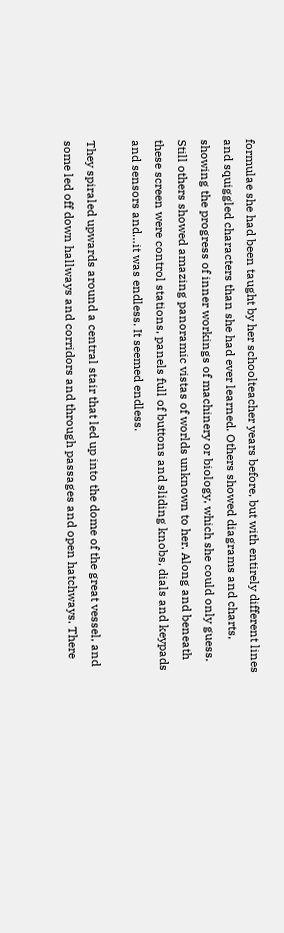formulae she had been taught by her schoolteacher years before, but with entirely different lines and squiggled characters than she had ever learned. Others showed diagrams and charts, showing the progress of inner workings of machinery or biology, which she could only guess. Still others showed amazing panoramic vistas of worlds unknown to her. Along and beneath these screen were control stations, panels full of buttons and sliding knobs, dials and keypads and sensors and…it was endless. It seemed endless.

They spiraled upwards around a central stair that led up into the dome of the great vessel, and some led off down hallways and corridors and through passages and open hatchways. There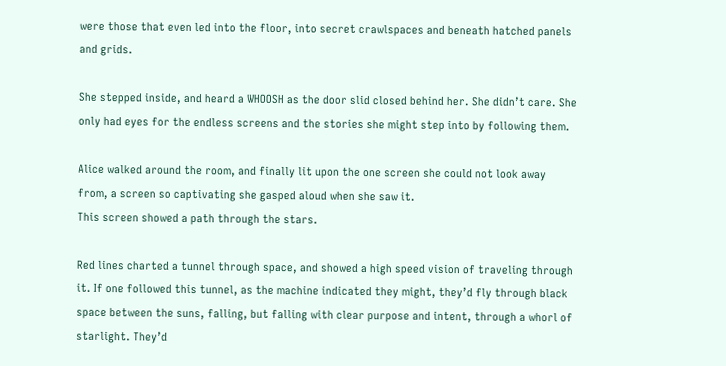were those that even led into the floor, into secret crawlspaces and beneath hatched panels and grids.

She stepped inside, and heard a WHOOSH as the door slid closed behind her. She didn’t care. She only had eyes for the endless screens and the stories she might step into by following them.

Alice walked around the room, and finally lit upon the one screen she could not look away from, a screen so captivating she gasped aloud when she saw it.
This screen showed a path through the stars.

Red lines charted a tunnel through space, and showed a high speed vision of traveling through it. If one followed this tunnel, as the machine indicated they might, they’d fly through black space between the suns, falling, but falling with clear purpose and intent, through a whorl of starlight. They’d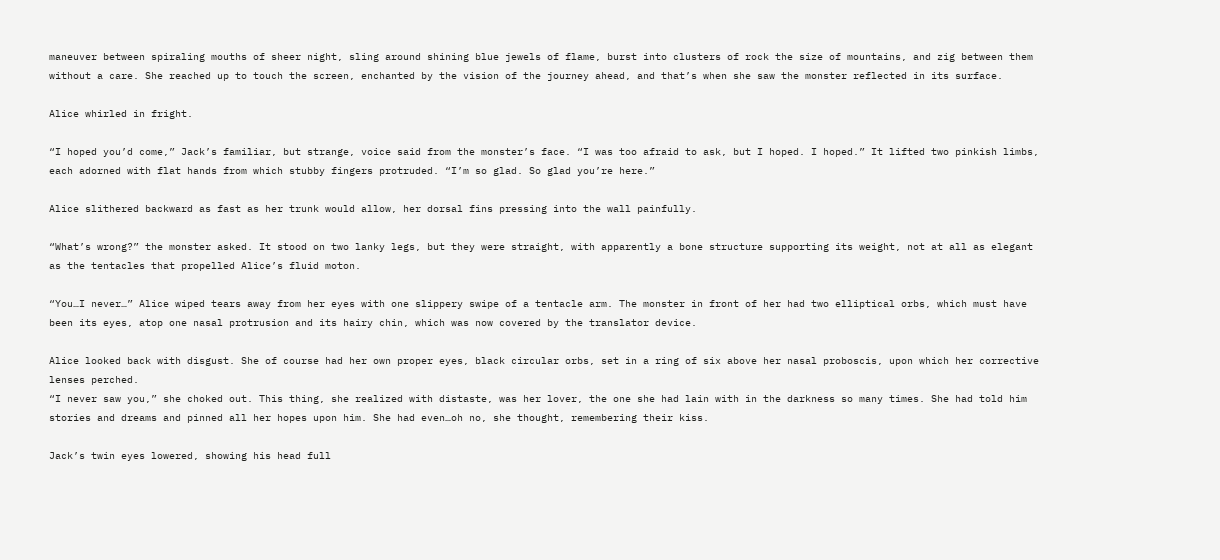maneuver between spiraling mouths of sheer night, sling around shining blue jewels of flame, burst into clusters of rock the size of mountains, and zig between them without a care. She reached up to touch the screen, enchanted by the vision of the journey ahead, and that’s when she saw the monster reflected in its surface.

Alice whirled in fright.

“I hoped you’d come,” Jack’s familiar, but strange, voice said from the monster’s face. “I was too afraid to ask, but I hoped. I hoped.” It lifted two pinkish limbs, each adorned with flat hands from which stubby fingers protruded. “I’m so glad. So glad you’re here.”

Alice slithered backward as fast as her trunk would allow, her dorsal fins pressing into the wall painfully.

“What’s wrong?” the monster asked. It stood on two lanky legs, but they were straight, with apparently a bone structure supporting its weight, not at all as elegant as the tentacles that propelled Alice’s fluid moton.

“You…I never…” Alice wiped tears away from her eyes with one slippery swipe of a tentacle arm. The monster in front of her had two elliptical orbs, which must have been its eyes, atop one nasal protrusion and its hairy chin, which was now covered by the translator device.

Alice looked back with disgust. She of course had her own proper eyes, black circular orbs, set in a ring of six above her nasal proboscis, upon which her corrective lenses perched.
“I never saw you,” she choked out. This thing, she realized with distaste, was her lover, the one she had lain with in the darkness so many times. She had told him stories and dreams and pinned all her hopes upon him. She had even…oh no, she thought, remembering their kiss.

Jack’s twin eyes lowered, showing his head full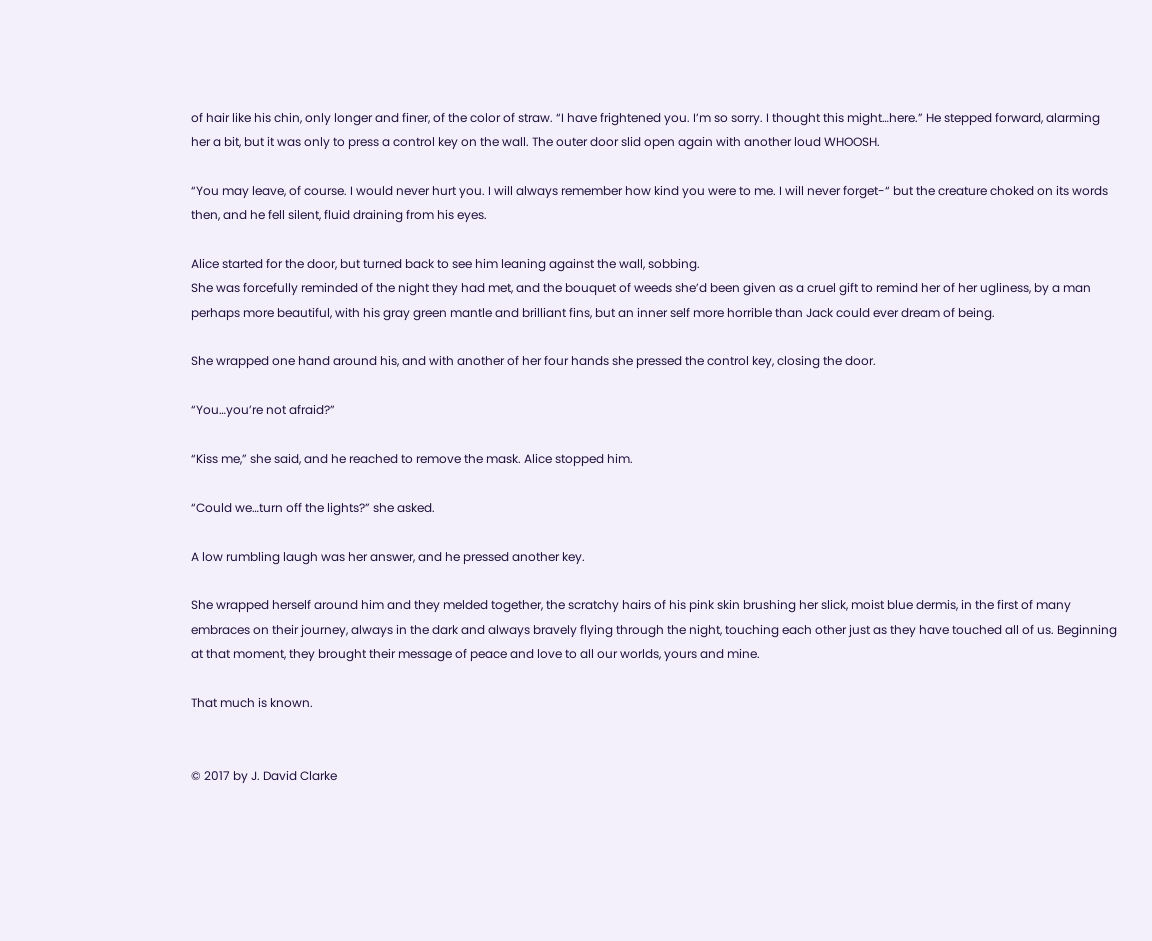of hair like his chin, only longer and finer, of the color of straw. “I have frightened you. I’m so sorry. I thought this might…here.” He stepped forward, alarming her a bit, but it was only to press a control key on the wall. The outer door slid open again with another loud WHOOSH.

“You may leave, of course. I would never hurt you. I will always remember how kind you were to me. I will never forget-“ but the creature choked on its words then, and he fell silent, fluid draining from his eyes.

Alice started for the door, but turned back to see him leaning against the wall, sobbing.
She was forcefully reminded of the night they had met, and the bouquet of weeds she’d been given as a cruel gift to remind her of her ugliness, by a man perhaps more beautiful, with his gray green mantle and brilliant fins, but an inner self more horrible than Jack could ever dream of being.

She wrapped one hand around his, and with another of her four hands she pressed the control key, closing the door.

“You…you’re not afraid?”

“Kiss me,” she said, and he reached to remove the mask. Alice stopped him.

“Could we…turn off the lights?” she asked.

A low rumbling laugh was her answer, and he pressed another key.

She wrapped herself around him and they melded together, the scratchy hairs of his pink skin brushing her slick, moist blue dermis, in the first of many embraces on their journey, always in the dark and always bravely flying through the night, touching each other just as they have touched all of us. Beginning at that moment, they brought their message of peace and love to all our worlds, yours and mine.

That much is known.


© 2017 by J. David Clarke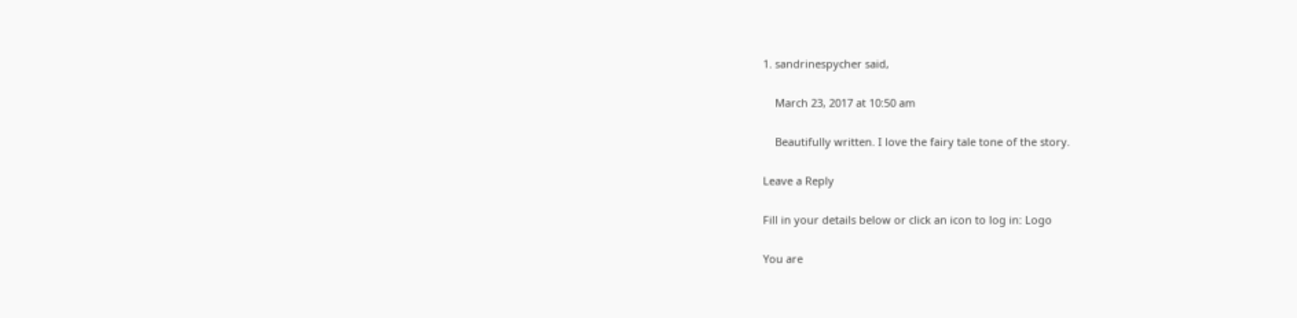1. sandrinespycher said,

    March 23, 2017 at 10:50 am

    Beautifully written. I love the fairy tale tone of the story.

Leave a Reply

Fill in your details below or click an icon to log in: Logo

You are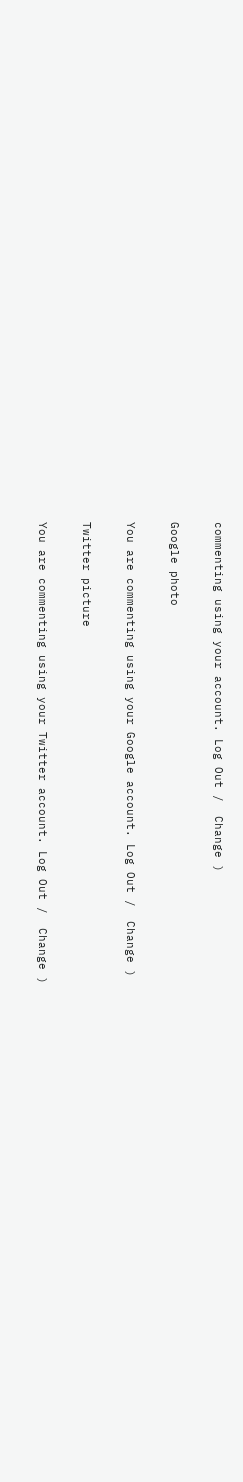commenting using your account. Log Out /  Change )

Google photo

You are commenting using your Google account. Log Out /  Change )

Twitter picture

You are commenting using your Twitter account. Log Out /  Change )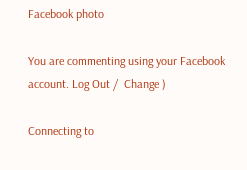Facebook photo

You are commenting using your Facebook account. Log Out /  Change )

Connecting to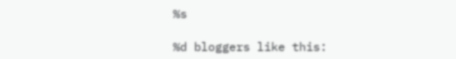%s

%d bloggers like this: